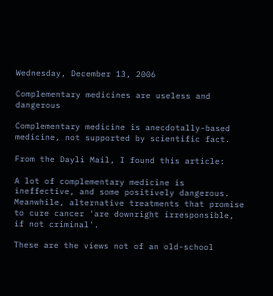Wednesday, December 13, 2006

Complementary medicines are useless and dangerous

Complementary medicine is anecdotally-based medicine, not supported by scientific fact.

From the Dayli Mail, I found this article:

A lot of complementary medicine is ineffective, and some positively dangerous. Meanwhile, alternative treatments that promise to cure cancer 'are downright irresponsible, if not criminal'.

These are the views not of an old-school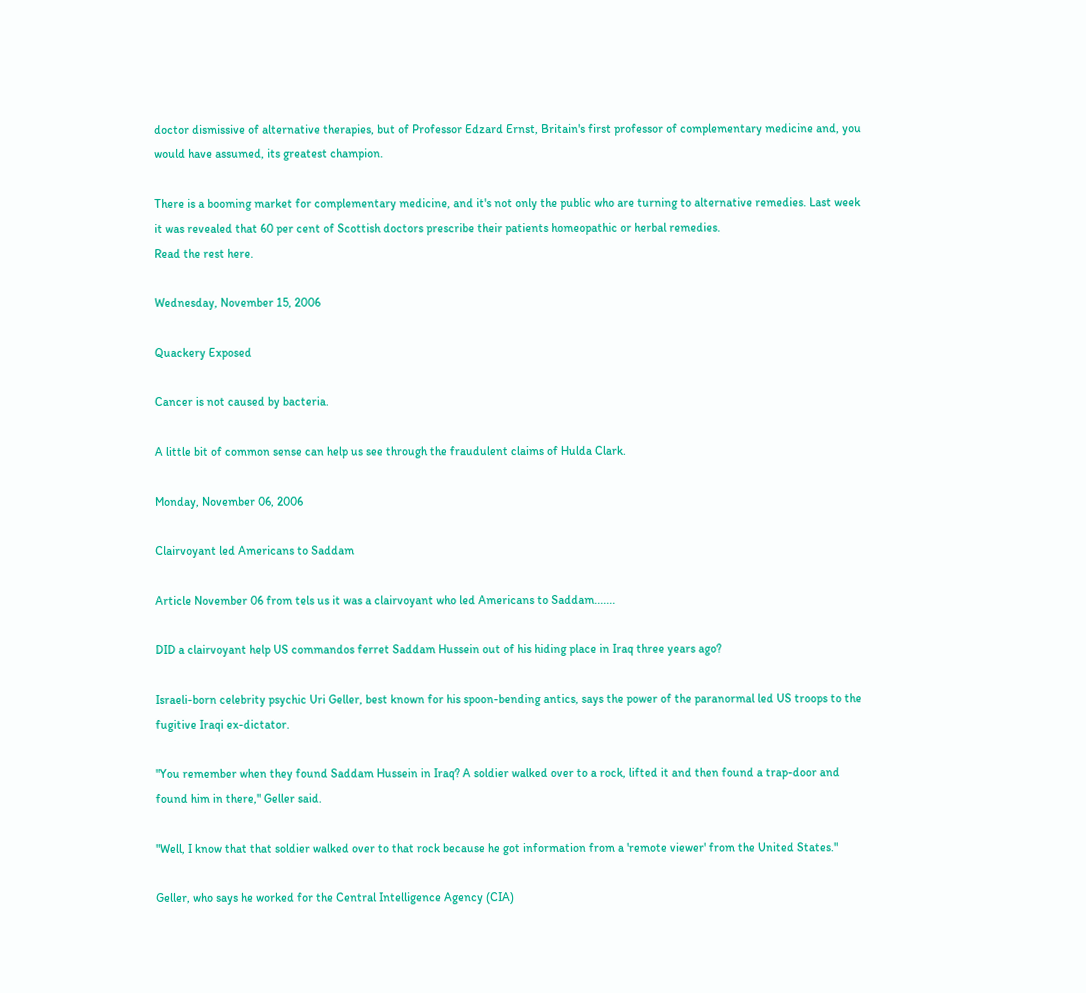doctor dismissive of alternative therapies, but of Professor Edzard Ernst, Britain's first professor of complementary medicine and, you would have assumed, its greatest champion.

There is a booming market for complementary medicine, and it's not only the public who are turning to alternative remedies. Last week it was revealed that 60 per cent of Scottish doctors prescribe their patients homeopathic or herbal remedies.
Read the rest here.

Wednesday, November 15, 2006

Quackery Exposed

Cancer is not caused by bacteria.

A little bit of common sense can help us see through the fraudulent claims of Hulda Clark.

Monday, November 06, 2006

Clairvoyant led Americans to Saddam

Article November 06 from tels us it was a clairvoyant who led Americans to Saddam.......

DID a clairvoyant help US commandos ferret Saddam Hussein out of his hiding place in Iraq three years ago?

Israeli-born celebrity psychic Uri Geller, best known for his spoon-bending antics, says the power of the paranormal led US troops to the fugitive Iraqi ex-dictator.

"You remember when they found Saddam Hussein in Iraq? A soldier walked over to a rock, lifted it and then found a trap-door and found him in there," Geller said.

"Well, I know that that soldier walked over to that rock because he got information from a 'remote viewer' from the United States."

Geller, who says he worked for the Central Intelligence Agency (CIA)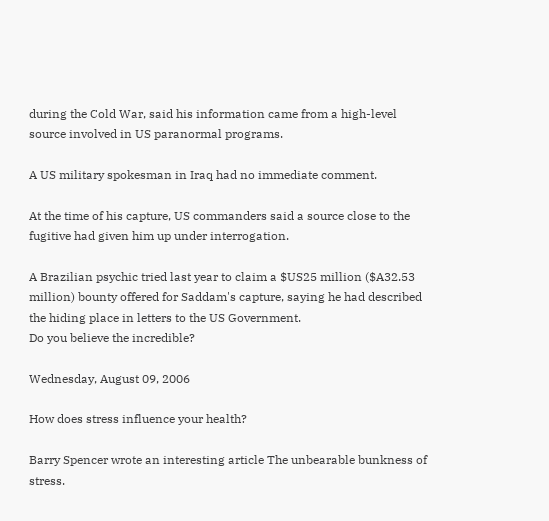during the Cold War, said his information came from a high-level source involved in US paranormal programs.

A US military spokesman in Iraq had no immediate comment.

At the time of his capture, US commanders said a source close to the fugitive had given him up under interrogation.

A Brazilian psychic tried last year to claim a $US25 million ($A32.53 million) bounty offered for Saddam's capture, saying he had described the hiding place in letters to the US Government.
Do you believe the incredible?

Wednesday, August 09, 2006

How does stress influence your health?

Barry Spencer wrote an interesting article The unbearable bunkness of stress.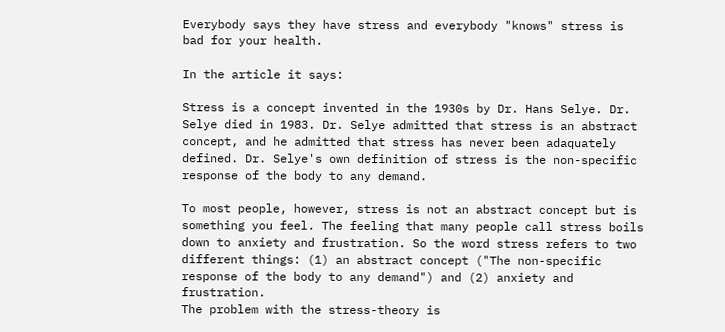Everybody says they have stress and everybody "knows" stress is bad for your health.

In the article it says:

Stress is a concept invented in the 1930s by Dr. Hans Selye. Dr. Selye died in 1983. Dr. Selye admitted that stress is an abstract concept, and he admitted that stress has never been adaquately defined. Dr. Selye's own definition of stress is the non-specific response of the body to any demand.

To most people, however, stress is not an abstract concept but is something you feel. The feeling that many people call stress boils down to anxiety and frustration. So the word stress refers to two different things: (1) an abstract concept ("The non-specific response of the body to any demand") and (2) anxiety and frustration.
The problem with the stress-theory is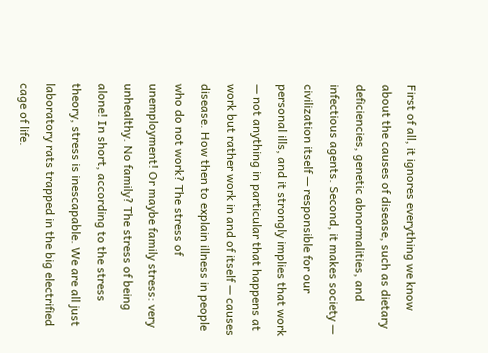First of all, it ignores everything we know about the causes of disease, such as dietary deficiencies, genetic abnormalities, and infectious agents. Second, it makes society — civilization itself — responsible for our personal ills, and it strongly implies that work — not anything in particular that happens at work but rather work in and of itself — causes disease. How then to explain illness in people who do not work? The stress of unemployment! Or maybe family stress: very unhealthy. No family? The stress of being alone! In short, according to the stress theory, stress is inescapable. We are all just laboratory rats trapped in the big electrified cage of life.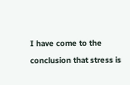I have come to the conclusion that stress is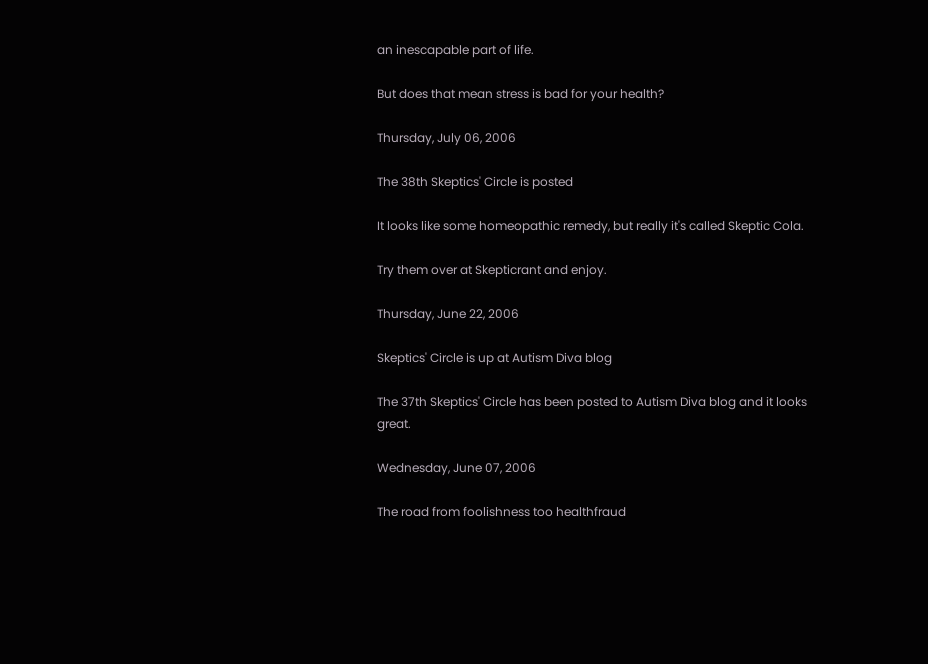an inescapable part of life.

But does that mean stress is bad for your health?

Thursday, July 06, 2006

The 38th Skeptics' Circle is posted

It looks like some homeopathic remedy, but really it's called Skeptic Cola.

Try them over at Skepticrant and enjoy.

Thursday, June 22, 2006

Skeptics' Circle is up at Autism Diva blog

The 37th Skeptics' Circle has been posted to Autism Diva blog and it looks great.

Wednesday, June 07, 2006

The road from foolishness too healthfraud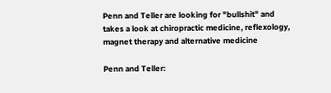Penn and Teller are looking for "bullshit" and takes a look at chiropractic medicine, reflexology, magnet therapy and alternative medicine

Penn and Teller: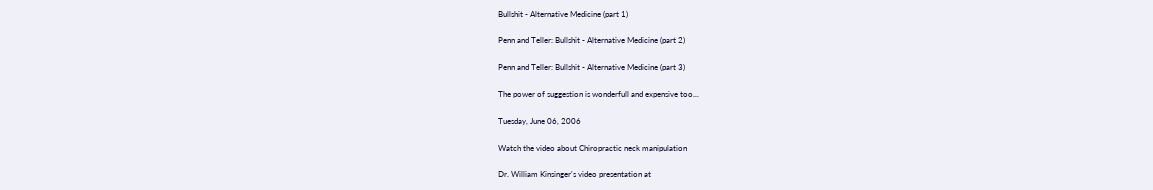Bullshit - Alternative Medicine (part 1)

Penn and Teller: Bullshit - Alternative Medicine (part 2)

Penn and Teller: Bullshit - Alternative Medicine (part 3)

The power of suggestion is wonderfull and expensive too...

Tuesday, June 06, 2006

Watch the video about Chiropractic neck manipulation

Dr. William Kinsinger's video presentation at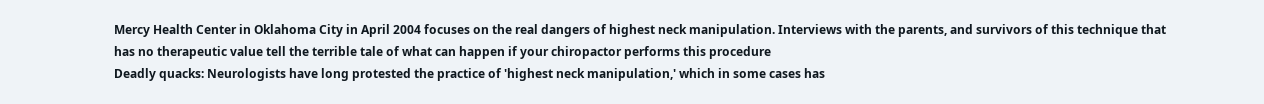Mercy Health Center in Oklahoma City in April 2004 focuses on the real dangers of highest neck manipulation. Interviews with the parents, and survivors of this technique that has no therapeutic value tell the terrible tale of what can happen if your chiropactor performs this procedure
Deadly quacks: Neurologists have long protested the practice of 'highest neck manipulation,' which in some cases has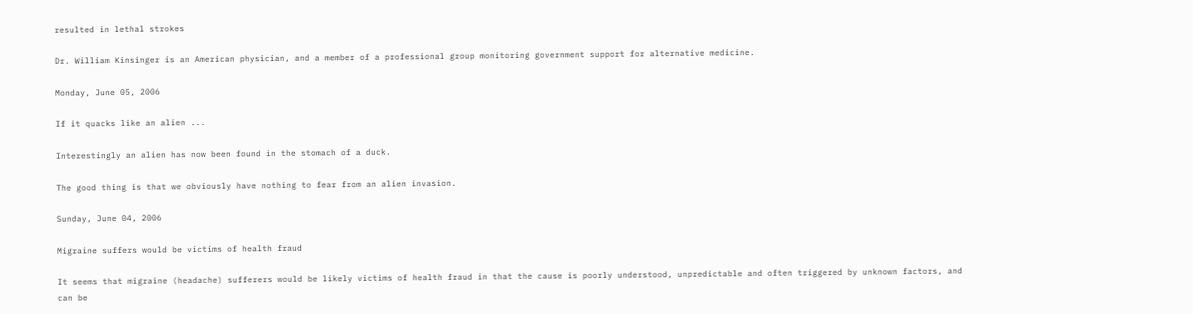resulted in lethal strokes

Dr. William Kinsinger is an American physician, and a member of a professional group monitoring government support for alternative medicine.

Monday, June 05, 2006

If it quacks like an alien ...

Interestingly an alien has now been found in the stomach of a duck.

The good thing is that we obviously have nothing to fear from an alien invasion.

Sunday, June 04, 2006

Migraine suffers would be victims of health fraud

It seems that migraine (headache) sufferers would be likely victims of health fraud in that the cause is poorly understood, unpredictable and often triggered by unknown factors, and can be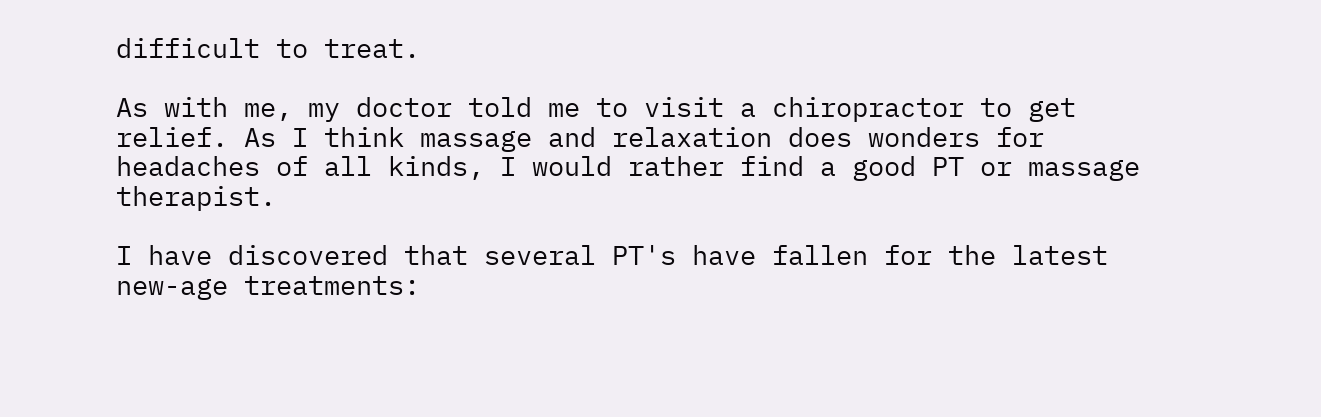difficult to treat.

As with me, my doctor told me to visit a chiropractor to get relief. As I think massage and relaxation does wonders for headaches of all kinds, I would rather find a good PT or massage therapist.

I have discovered that several PT's have fallen for the latest new-age treatments: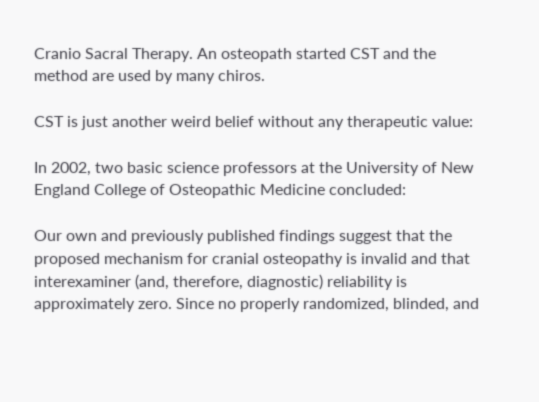Cranio Sacral Therapy. An osteopath started CST and the method are used by many chiros.

CST is just another weird belief without any therapeutic value:

In 2002, two basic science professors at the University of New England College of Osteopathic Medicine concluded:

Our own and previously published findings suggest that the proposed mechanism for cranial osteopathy is invalid and that interexaminer (and, therefore, diagnostic) reliability is approximately zero. Since no properly randomized, blinded, and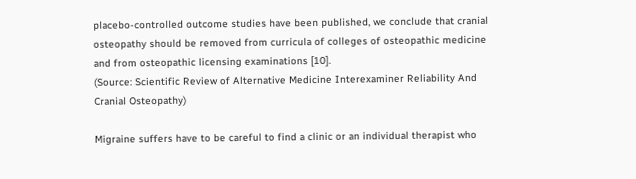placebo-controlled outcome studies have been published, we conclude that cranial osteopathy should be removed from curricula of colleges of osteopathic medicine and from osteopathic licensing examinations [10].
(Source: Scientific Review of Alternative Medicine Interexaminer Reliability And Cranial Osteopathy)

Migraine suffers have to be careful to find a clinic or an individual therapist who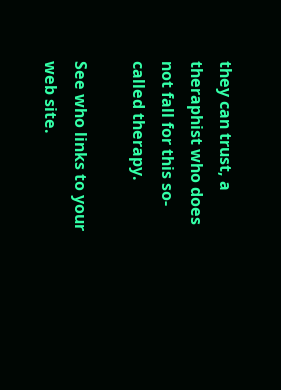they can trust, a theraphist who does not fall for this so-called therapy.

See who links to your web site.